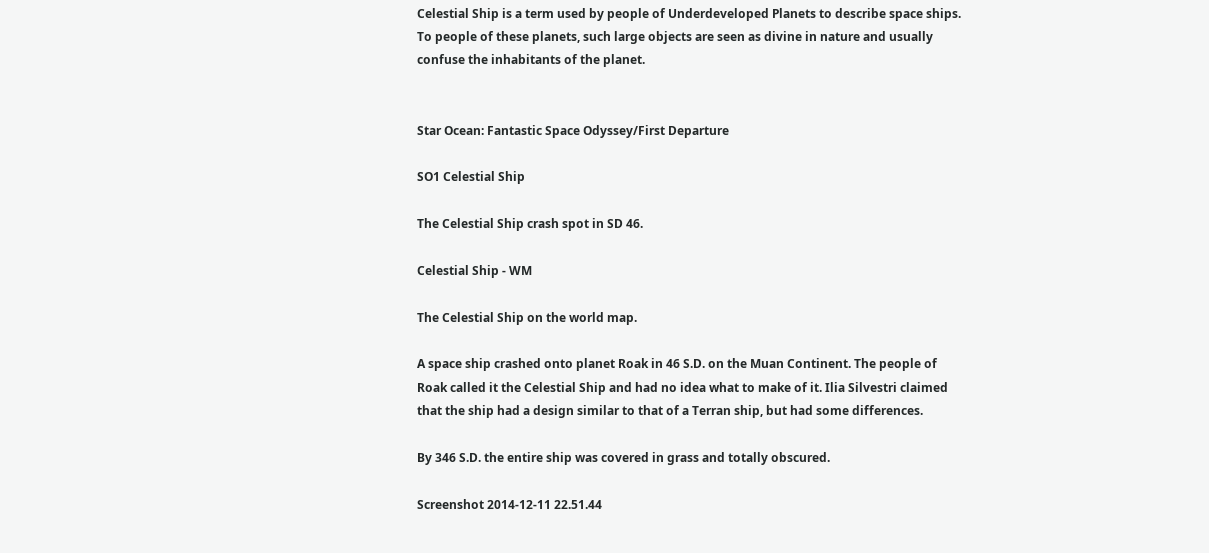Celestial Ship is a term used by people of Underdeveloped Planets to describe space ships. To people of these planets, such large objects are seen as divine in nature and usually confuse the inhabitants of the planet.


Star Ocean: Fantastic Space Odyssey/First Departure

SO1 Celestial Ship

The Celestial Ship crash spot in SD 46.

Celestial Ship - WM

The Celestial Ship on the world map.

A space ship crashed onto planet Roak in 46 S.D. on the Muan Continent. The people of Roak called it the Celestial Ship and had no idea what to make of it. Ilia Silvestri claimed that the ship had a design similar to that of a Terran ship, but had some differences.

By 346 S.D. the entire ship was covered in grass and totally obscured.

Screenshot 2014-12-11 22.51.44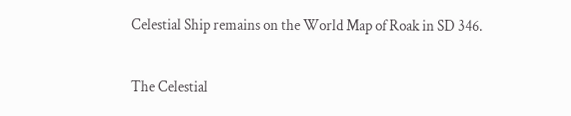Celestial Ship remains on the World Map of Roak in SD 346.

The Celestial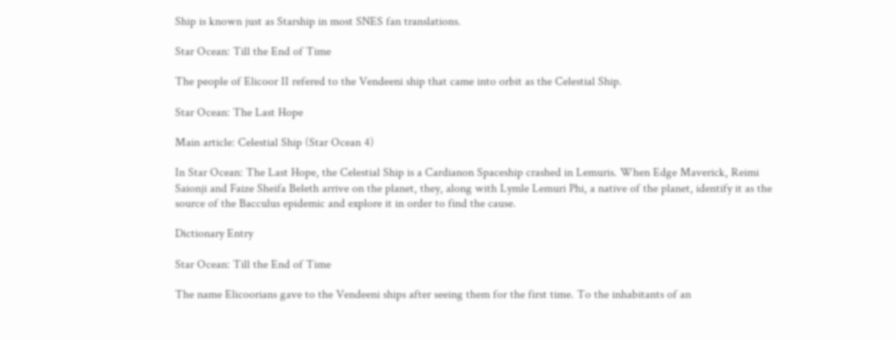Ship is known just as Starship in most SNES fan translations.

Star Ocean: Till the End of Time

The people of Elicoor II refered to the Vendeeni ship that came into orbit as the Celestial Ship.

Star Ocean: The Last Hope

Main article: Celestial Ship (Star Ocean 4)

In Star Ocean: The Last Hope, the Celestial Ship is a Cardianon Spaceship crashed in Lemuris. When Edge Maverick, Reimi Saionji and Faize Sheifa Beleth arrive on the planet, they, along with Lymle Lemuri Phi, a native of the planet, identify it as the source of the Bacculus epidemic and explore it in order to find the cause.

Dictionary Entry

Star Ocean: Till the End of Time

The name Elicoorians gave to the Vendeeni ships after seeing them for the first time. To the inhabitants of an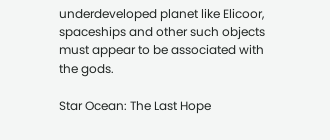underdeveloped planet like Elicoor, spaceships and other such objects must appear to be associated with the gods.

Star Ocean: The Last Hope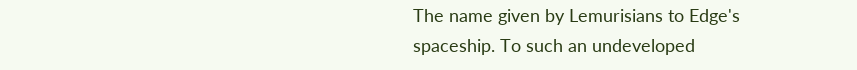The name given by Lemurisians to Edge's spaceship. To such an undeveloped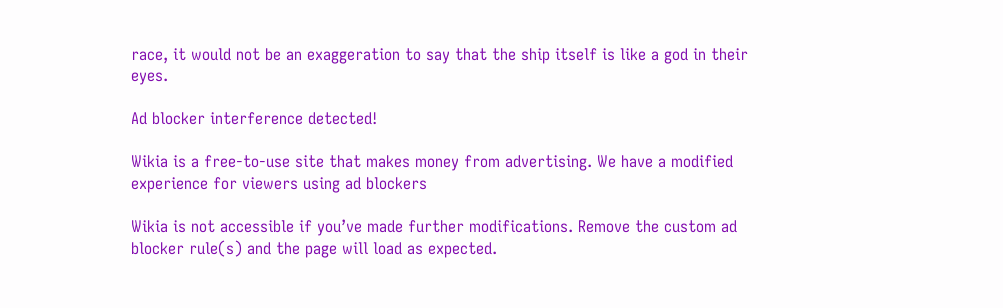race, it would not be an exaggeration to say that the ship itself is like a god in their eyes.

Ad blocker interference detected!

Wikia is a free-to-use site that makes money from advertising. We have a modified experience for viewers using ad blockers

Wikia is not accessible if you’ve made further modifications. Remove the custom ad blocker rule(s) and the page will load as expected.